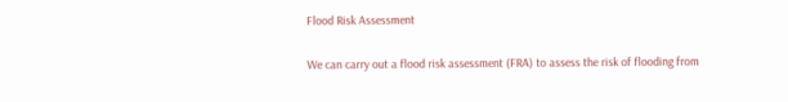Flood Risk Assessment

We can carry out a flood risk assessment (FRA) to assess the risk of flooding from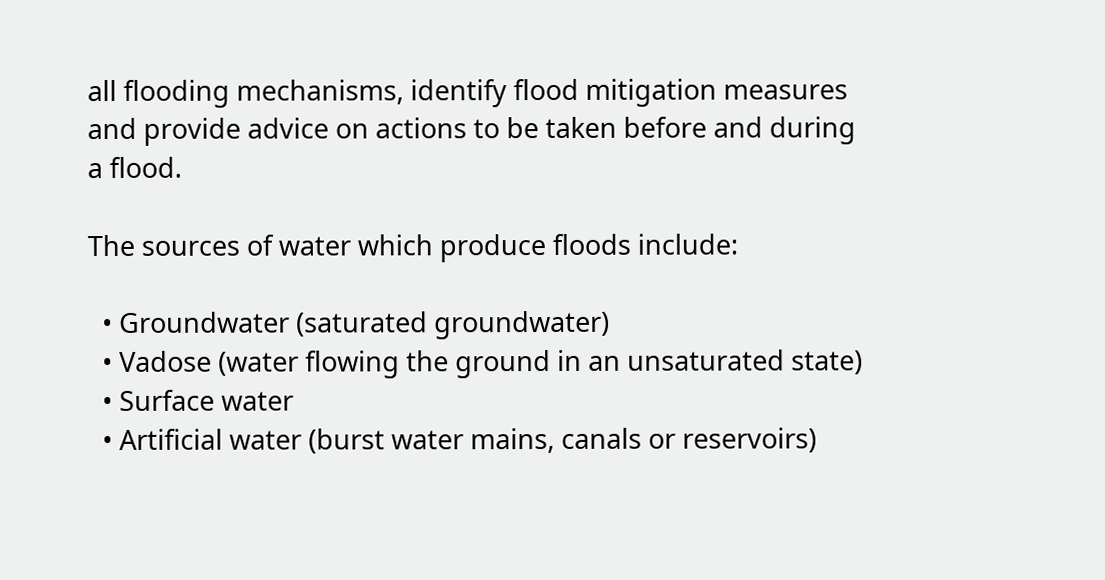all flooding mechanisms, identify flood mitigation measures and provide advice on actions to be taken before and during a flood.

The sources of water which produce floods include:

  • Groundwater (saturated groundwater)
  • Vadose (water flowing the ground in an unsaturated state)
  • Surface water
  • Artificial water (burst water mains, canals or reservoirs)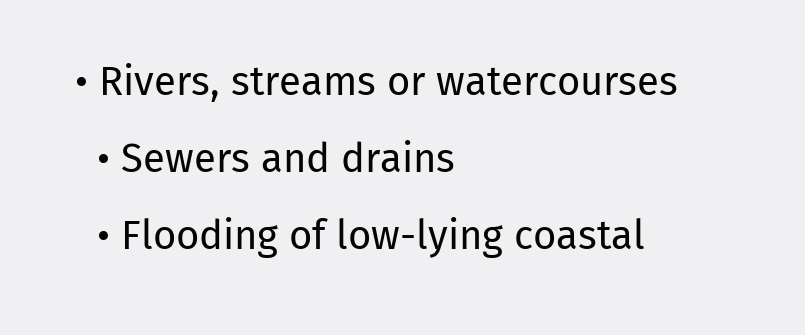• Rivers, streams or watercourses
  • Sewers and drains
  • Flooding of low-lying coastal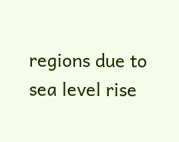regions due to sea level rise